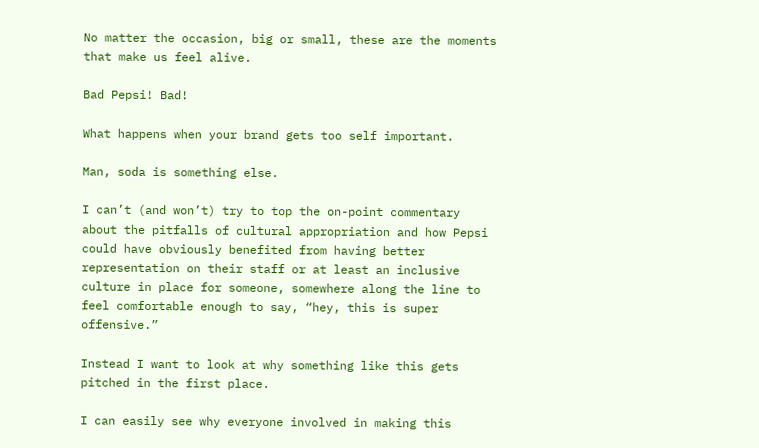No matter the occasion, big or small, these are the moments that make us feel alive.

Bad Pepsi! Bad!

What happens when your brand gets too self important.

Man, soda is something else.

I can’t (and won’t) try to top the on-point commentary about the pitfalls of cultural appropriation and how Pepsi could have obviously benefited from having better representation on their staff or at least an inclusive culture in place for someone, somewhere along the line to feel comfortable enough to say, “hey, this is super offensive.”

Instead I want to look at why something like this gets pitched in the first place.

I can easily see why everyone involved in making this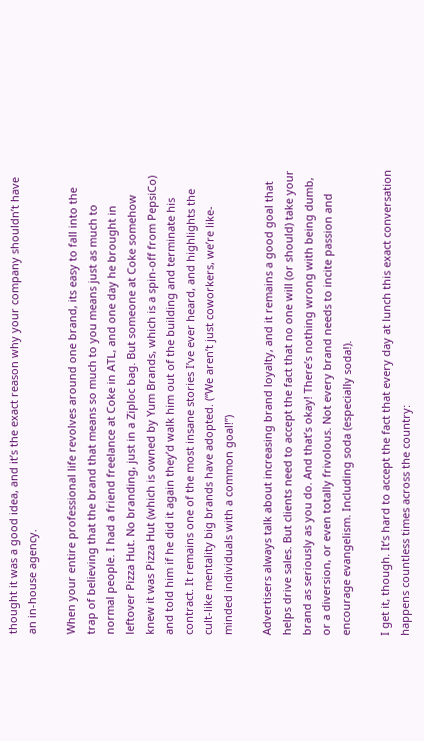thought it was a good idea, and it’s the exact reason why your company shouldn’t have an in-house agency.

When your entire professional life revolves around one brand, its easy to fall into the trap of believing that the brand that means so much to you means just as much to normal people. I had a friend freelance at Coke in ATL, and one day he brought in leftover Pizza Hut. No branding, just in a Ziploc bag. But someone at Coke somehow knew it was Pizza Hut (which is owned by Yum Brands, which is a spin-off from PepsiCo) and told him if he did it again they’d walk him out of the building and terminate his contract. It remains one of the most insane stories I’ve ever heard, and highlights the cult-like mentality big brands have adopted. (“We aren’t just coworkers, we’re like-minded individuals with a common goal!”)

Advertisers always talk about increasing brand loyalty, and it remains a good goal that helps drive sales. But clients need to accept the fact that no one will (or should) take your brand as seriously as you do. And that’s okay! There’s nothing wrong with being dumb, or a diversion, or even totally frivolous. Not every brand needs to incite passion and encourage evangelism. Including soda (especially soda!).

I get it, though. It’s hard to accept the fact that every day at lunch this exact conversation happens countless times across the country: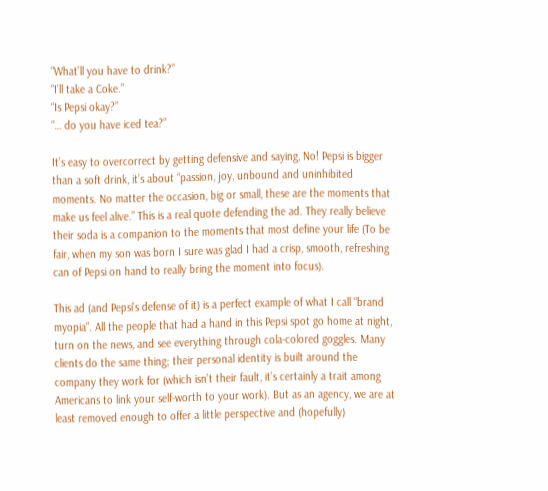“What’ll you have to drink?”
“I’ll take a Coke.”
“Is Pepsi okay?”
“… do you have iced tea?”

It’s easy to overcorrect by getting defensive and saying, No! Pepsi is bigger than a soft drink, it’s about “passion, joy, unbound and uninhibited moments. No matter the occasion, big or small, these are the moments that make us feel alive.” This is a real quote defending the ad. They really believe their soda is a companion to the moments that most define your life (To be fair, when my son was born I sure was glad I had a crisp, smooth, refreshing can of Pepsi on hand to really bring the moment into focus).

This ad (and Pepsi’s defense of it) is a perfect example of what I call “brand myopia”. All the people that had a hand in this Pepsi spot go home at night, turn on the news, and see everything through cola-colored goggles. Many clients do the same thing; their personal identity is built around the company they work for (which isn’t their fault, it’s certainly a trait among Americans to link your self-worth to your work). But as an agency, we are at least removed enough to offer a little perspective and (hopefully)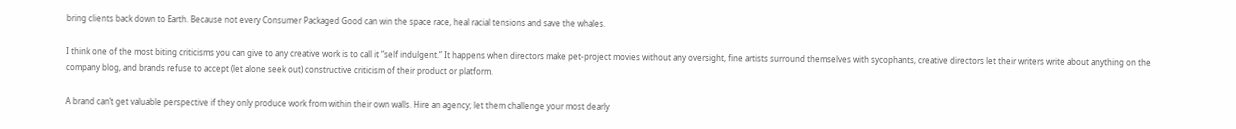bring clients back down to Earth. Because not every Consumer Packaged Good can win the space race, heal racial tensions and save the whales.

I think one of the most biting criticisms you can give to any creative work is to call it “self indulgent.” It happens when directors make pet-project movies without any oversight, fine artists surround themselves with sycophants, creative directors let their writers write about anything on the company blog, and brands refuse to accept (let alone seek out) constructive criticism of their product or platform.

A brand can’t get valuable perspective if they only produce work from within their own walls. Hire an agency; let them challenge your most dearly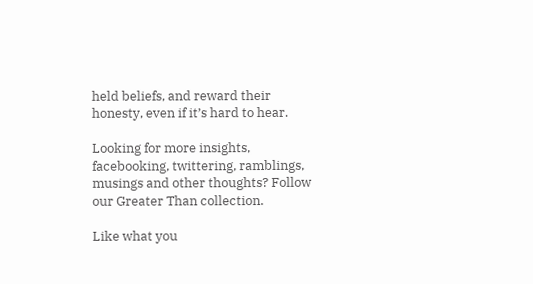held beliefs, and reward their honesty, even if it’s hard to hear.

Looking for more insights, facebooking, twittering, ramblings, musings and other thoughts? Follow our Greater Than collection.

Like what you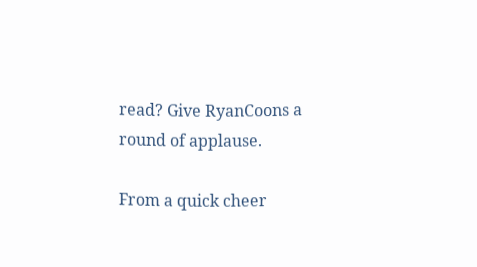read? Give RyanCoons a round of applause.

From a quick cheer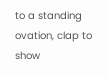to a standing ovation, clap to show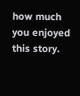how much you enjoyed this story.